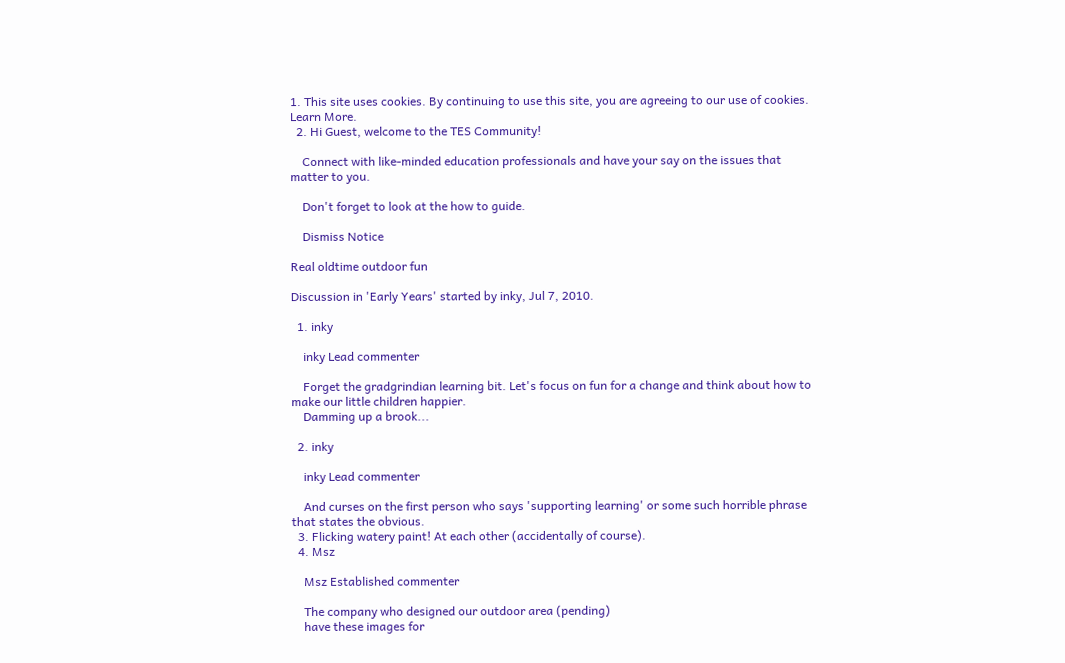1. This site uses cookies. By continuing to use this site, you are agreeing to our use of cookies. Learn More.
  2. Hi Guest, welcome to the TES Community!

    Connect with like-minded education professionals and have your say on the issues that matter to you.

    Don't forget to look at the how to guide.

    Dismiss Notice

Real oldtime outdoor fun

Discussion in 'Early Years' started by inky, Jul 7, 2010.

  1. inky

    inky Lead commenter

    Forget the gradgrindian learning bit. Let's focus on fun for a change and think about how to make our little children happier.
    Damming up a brook...

  2. inky

    inky Lead commenter

    And curses on the first person who says 'supporting learning' or some such horrible phrase that states the obvious.
  3. Flicking watery paint! At each other (accidentally of course).
  4. Msz

    Msz Established commenter

    The company who designed our outdoor area (pending)
    have these images for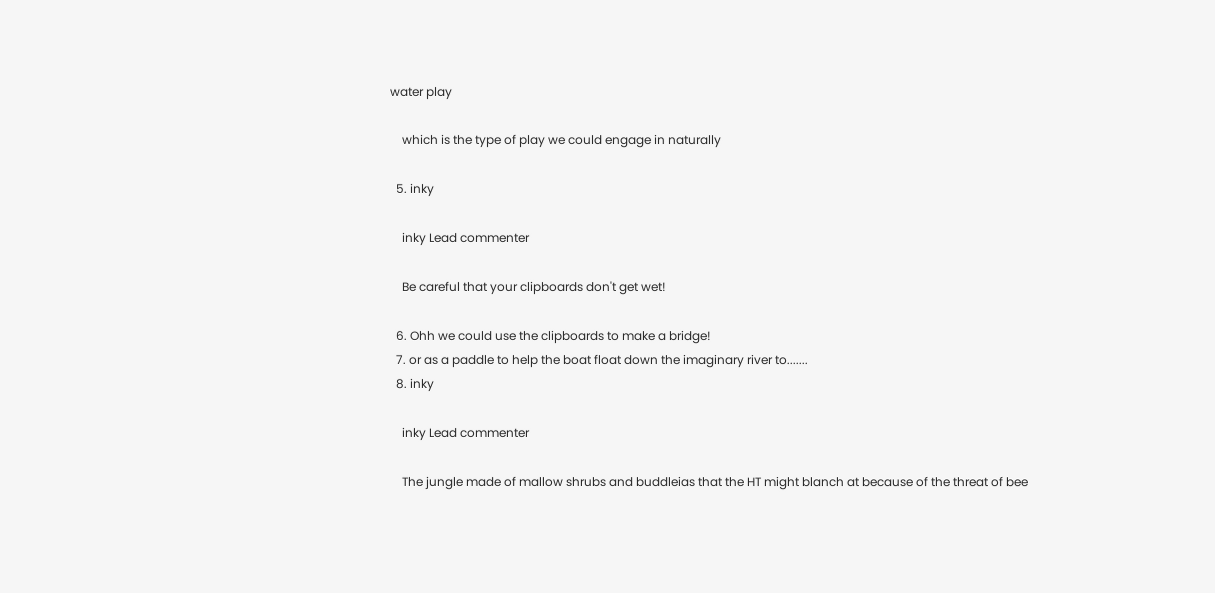water play

    which is the type of play we could engage in naturally

  5. inky

    inky Lead commenter

    Be careful that your clipboards don't get wet!

  6. Ohh we could use the clipboards to make a bridge!
  7. or as a paddle to help the boat float down the imaginary river to.......
  8. inky

    inky Lead commenter

    The jungle made of mallow shrubs and buddleias that the HT might blanch at because of the threat of bee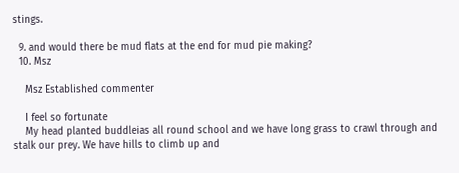stings.

  9. and would there be mud flats at the end for mud pie making?
  10. Msz

    Msz Established commenter

    I feel so fortunate
    My head planted buddleias all round school and we have long grass to crawl through and stalk our prey. We have hills to climb up and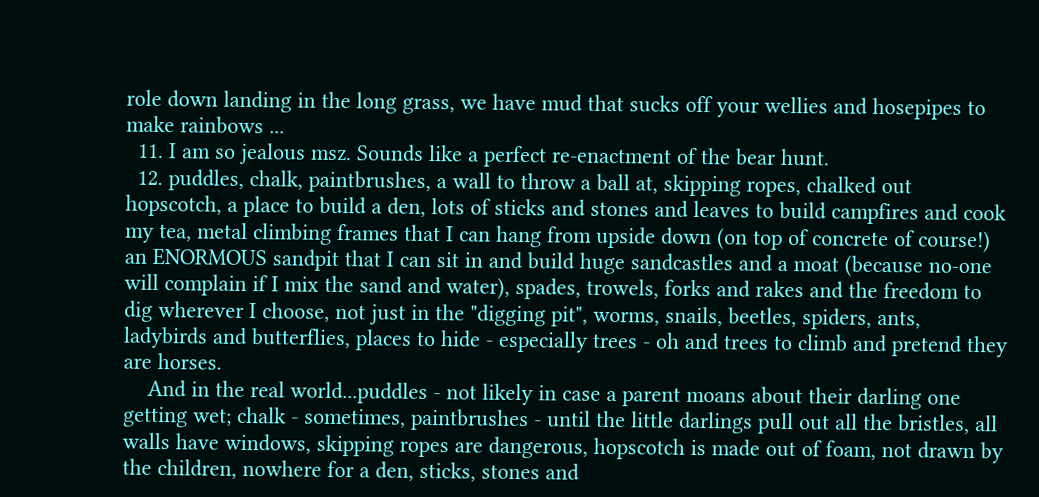role down landing in the long grass, we have mud that sucks off your wellies and hosepipes to make rainbows ...
  11. I am so jealous msz. Sounds like a perfect re-enactment of the bear hunt.
  12. puddles, chalk, paintbrushes, a wall to throw a ball at, skipping ropes, chalked out hopscotch, a place to build a den, lots of sticks and stones and leaves to build campfires and cook my tea, metal climbing frames that I can hang from upside down (on top of concrete of course!) an ENORMOUS sandpit that I can sit in and build huge sandcastles and a moat (because no-one will complain if I mix the sand and water), spades, trowels, forks and rakes and the freedom to dig wherever I choose, not just in the "digging pit", worms, snails, beetles, spiders, ants, ladybirds and butterflies, places to hide - especially trees - oh and trees to climb and pretend they are horses.
    And in the real world...puddles - not likely in case a parent moans about their darling one getting wet; chalk - sometimes, paintbrushes - until the little darlings pull out all the bristles, all walls have windows, skipping ropes are dangerous, hopscotch is made out of foam, not drawn by the children, nowhere for a den, sticks, stones and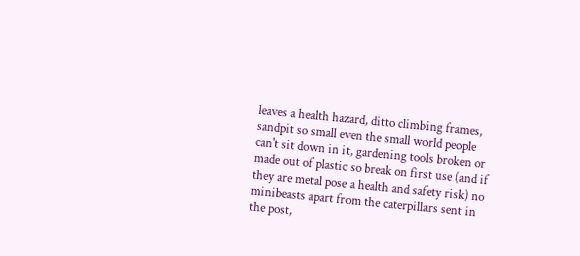leaves a health hazard, ditto climbing frames, sandpit so small even the small world people can't sit down in it, gardening tools broken or made out of plastic so break on first use (and if they are metal pose a health and safety risk) no minibeasts apart from the caterpillars sent in the post,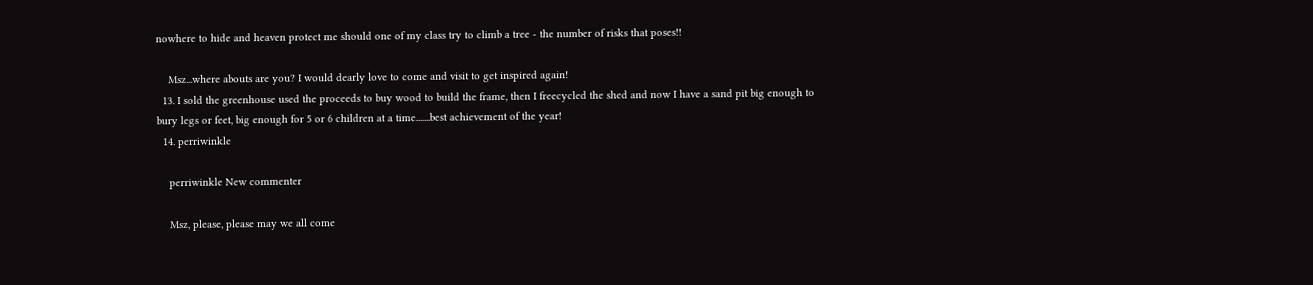nowhere to hide and heaven protect me should one of my class try to climb a tree - the number of risks that poses!!

    Msz...where abouts are you? I would dearly love to come and visit to get inspired again!
  13. I sold the greenhouse used the proceeds to buy wood to build the frame, then I freecycled the shed and now I have a sand pit big enough to bury legs or feet, big enough for 5 or 6 children at a time.......best achievement of the year!
  14. perriwinkle

    perriwinkle New commenter

    Msz, please, please may we all come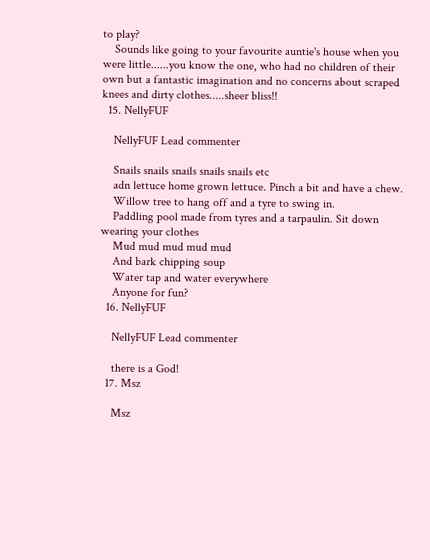to play?
    Sounds like going to your favourite auntie's house when you were little......you know the one, who had no children of their own but a fantastic imagination and no concerns about scraped knees and dirty clothes.....sheer bliss!!
  15. NellyFUF

    NellyFUF Lead commenter

    Snails snails snails snails snails etc
    adn lettuce home grown lettuce. Pinch a bit and have a chew.
    Willow tree to hang off and a tyre to swing in.
    Paddling pool made from tyres and a tarpaulin. Sit down wearing your clothes
    Mud mud mud mud mud
    And bark chipping soup
    Water tap and water everywhere
    Anyone for fun?
  16. NellyFUF

    NellyFUF Lead commenter

    there is a God!
  17. Msz

    Msz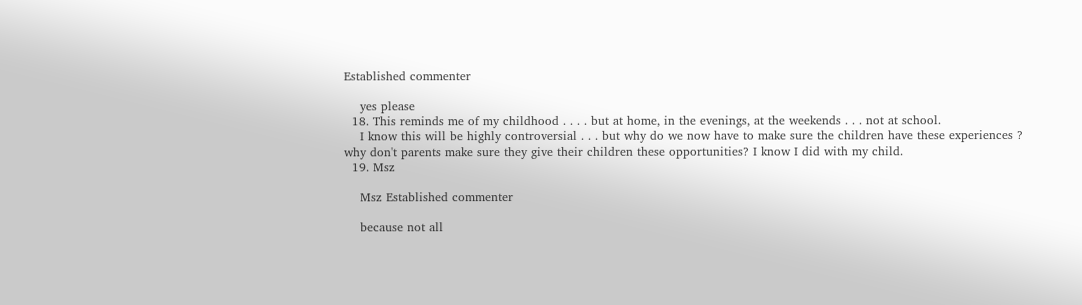Established commenter

    yes please
  18. This reminds me of my childhood . . . . but at home, in the evenings, at the weekends . . . not at school.
    I know this will be highly controversial . . . but why do we now have to make sure the children have these experiences ? why don't parents make sure they give their children these opportunities? I know I did with my child.
  19. Msz

    Msz Established commenter

    because not all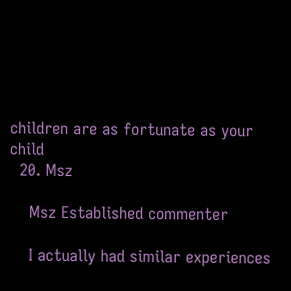children are as fortunate as your child
  20. Msz

    Msz Established commenter

    I actually had similar experiences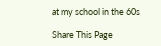at my school in the 60s

Share This Page